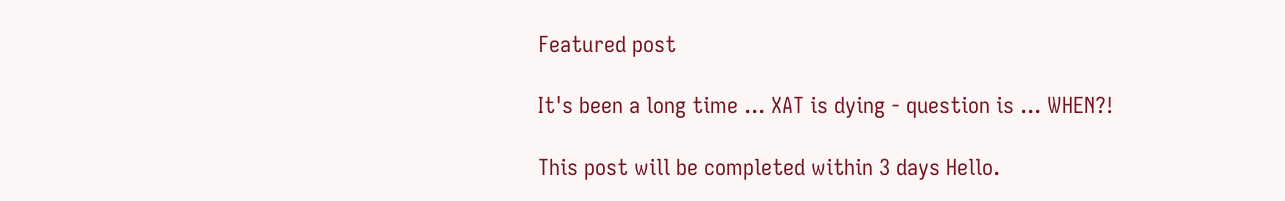Featured post

It's been a long time ... XAT is dying - question is ... WHEN?!

This post will be completed within 3 days Hello.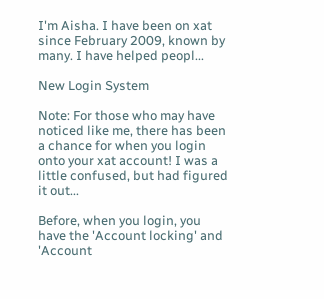I'm Aisha. I have been on xat since February 2009, known by many. I have helped peopl...

New Login System

Note: For those who may have noticed like me, there has been a chance for when you login onto your xat account! I was a little confused, but had figured it out...

Before, when you login, you have the 'Account locking' and 'Account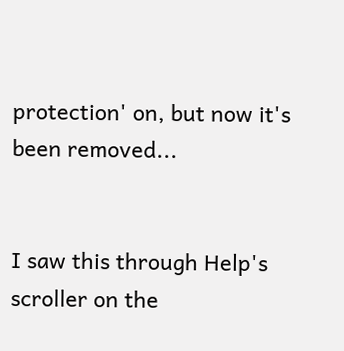protection' on, but now it's been removed...


I saw this through Help's scroller on the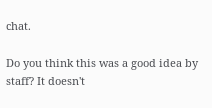chat.

Do you think this was a good idea by staff? It doesn't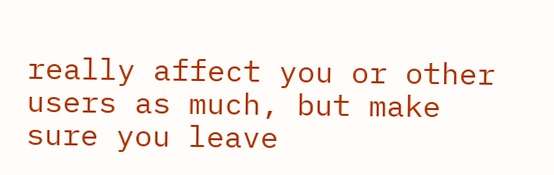really affect you or other users as much, but make sure you leave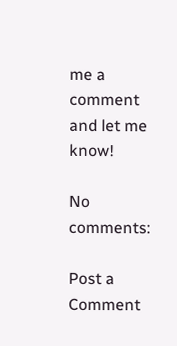me a comment and let me know!

No comments:

Post a Comment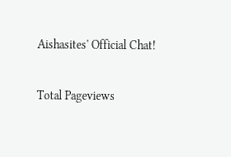Aishasites' Official Chat!

Total Pageviews